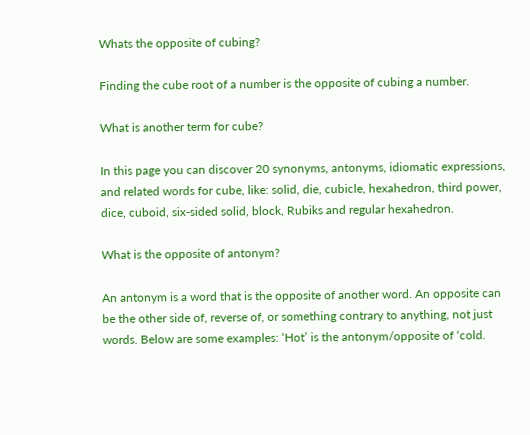Whats the opposite of cubing?

Finding the cube root of a number is the opposite of cubing a number.

What is another term for cube?

In this page you can discover 20 synonyms, antonyms, idiomatic expressions, and related words for cube, like: solid, die, cubicle, hexahedron, third power, dice, cuboid, six-sided solid, block, Rubiks and regular hexahedron.

What is the opposite of antonym?

An antonym is a word that is the opposite of another word. An opposite can be the other side of, reverse of, or something contrary to anything, not just words. Below are some examples: ‘Hot’ is the antonym/opposite of ‘cold.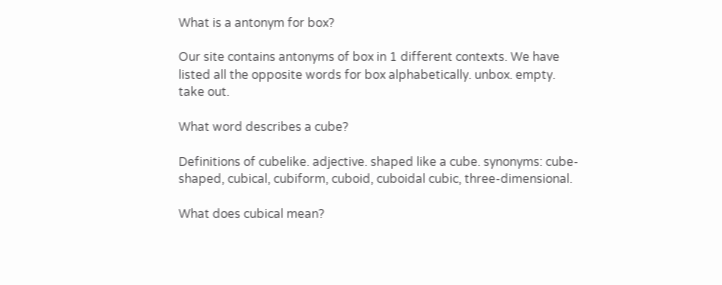What is a antonym for box?

Our site contains antonyms of box in 1 different contexts. We have listed all the opposite words for box alphabetically. unbox. empty. take out.

What word describes a cube?

Definitions of cubelike. adjective. shaped like a cube. synonyms: cube-shaped, cubical, cubiform, cuboid, cuboidal cubic, three-dimensional.

What does cubical mean?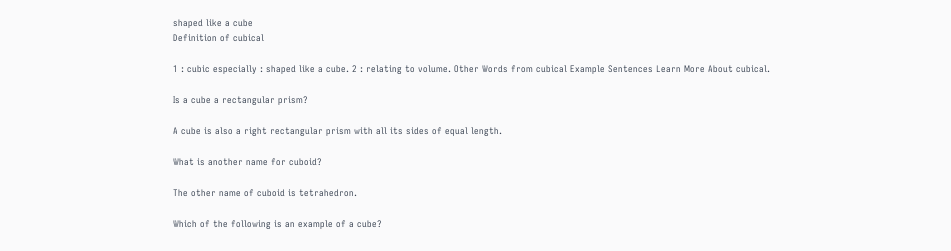shaped like a cube
Definition of cubical

1 : cubic especially : shaped like a cube. 2 : relating to volume. Other Words from cubical Example Sentences Learn More About cubical.

Is a cube a rectangular prism?

A cube is also a right rectangular prism with all its sides of equal length.

What is another name for cuboid?

The other name of cuboid is tetrahedron.

Which of the following is an example of a cube?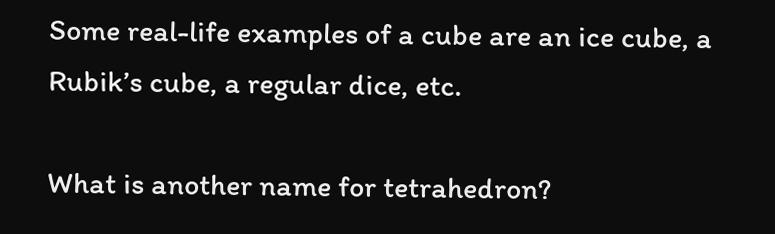Some real-life examples of a cube are an ice cube, a Rubik’s cube, a regular dice, etc.

What is another name for tetrahedron?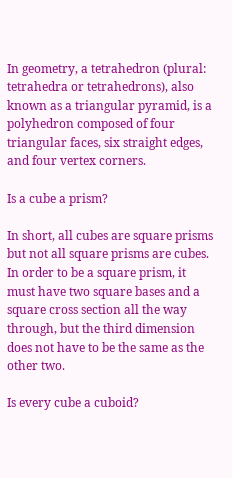In geometry, a tetrahedron (plural: tetrahedra or tetrahedrons), also known as a triangular pyramid, is a polyhedron composed of four triangular faces, six straight edges, and four vertex corners.

Is a cube a prism?

In short, all cubes are square prisms but not all square prisms are cubes. In order to be a square prism, it must have two square bases and a square cross section all the way through, but the third dimension does not have to be the same as the other two.

Is every cube a cuboid?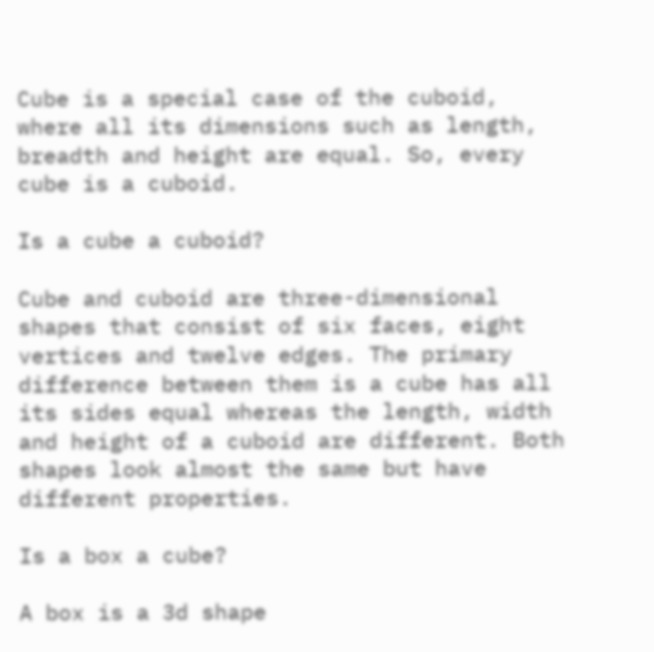Cube is a special case of the cuboid, where all its dimensions such as length, breadth and height are equal. So, every cube is a cuboid.

Is a cube a cuboid?

Cube and cuboid are three-dimensional shapes that consist of six faces, eight vertices and twelve edges. The primary difference between them is a cube has all its sides equal whereas the length, width and height of a cuboid are different. Both shapes look almost the same but have different properties.

Is a box a cube?

A box is a 3d shape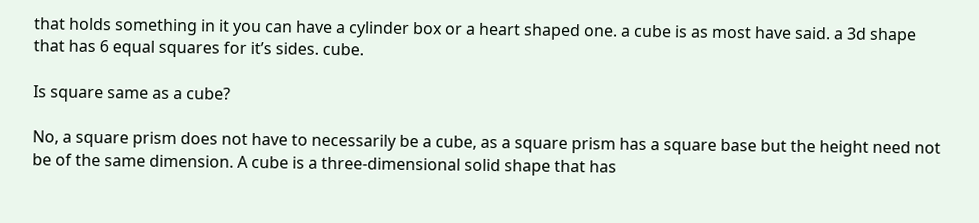that holds something in it you can have a cylinder box or a heart shaped one. a cube is as most have said. a 3d shape that has 6 equal squares for it’s sides. cube.

Is square same as a cube?

No, a square prism does not have to necessarily be a cube, as a square prism has a square base but the height need not be of the same dimension. A cube is a three-dimensional solid shape that has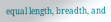equal length, breadth, and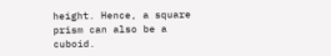height. Hence, a square prism can also be a cuboid.